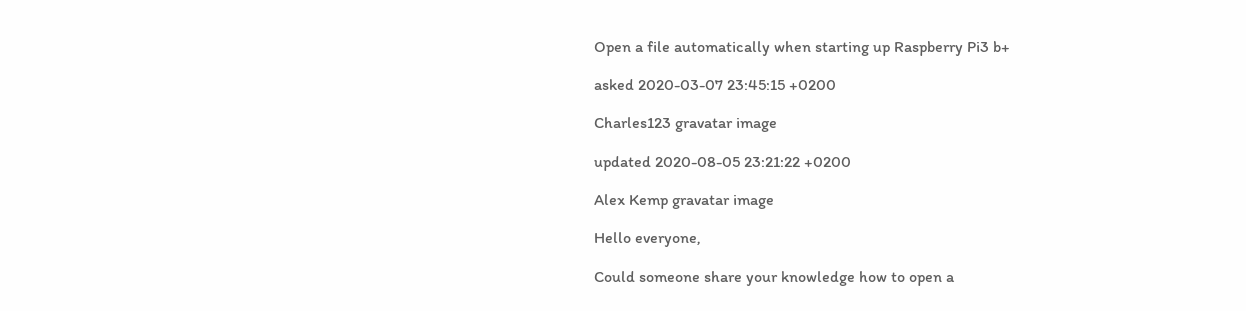Open a file automatically when starting up Raspberry Pi3 b+

asked 2020-03-07 23:45:15 +0200

Charles123 gravatar image

updated 2020-08-05 23:21:22 +0200

Alex Kemp gravatar image

Hello everyone,

Could someone share your knowledge how to open a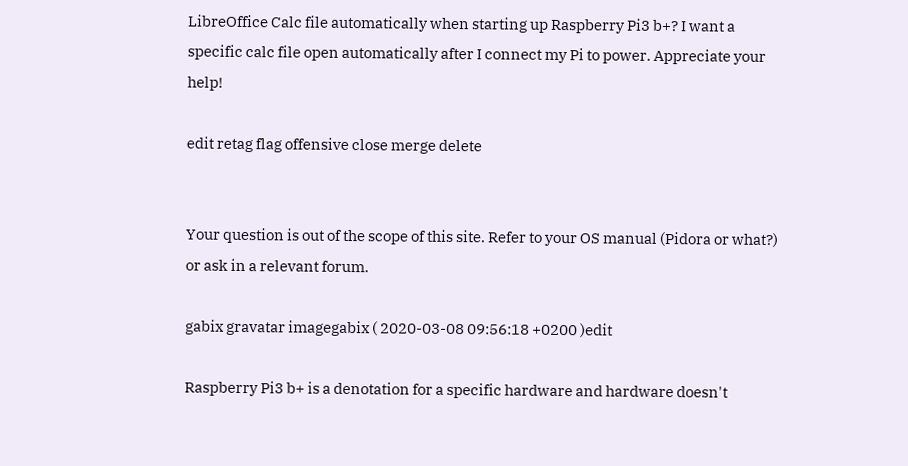LibreOffice Calc file automatically when starting up Raspberry Pi3 b+? I want a specific calc file open automatically after I connect my Pi to power. Appreciate your help!

edit retag flag offensive close merge delete


Your question is out of the scope of this site. Refer to your OS manual (Pidora or what?) or ask in a relevant forum.

gabix gravatar imagegabix ( 2020-03-08 09:56:18 +0200 )edit

Raspberry Pi3 b+ is a denotation for a specific hardware and hardware doesn't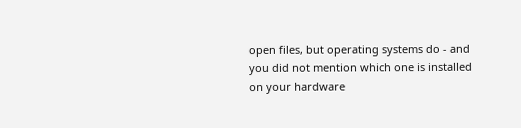open files, but operating systems do - and you did not mention which one is installed on your hardware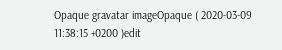Opaque gravatar imageOpaque ( 2020-03-09 11:38:15 +0200 )edit